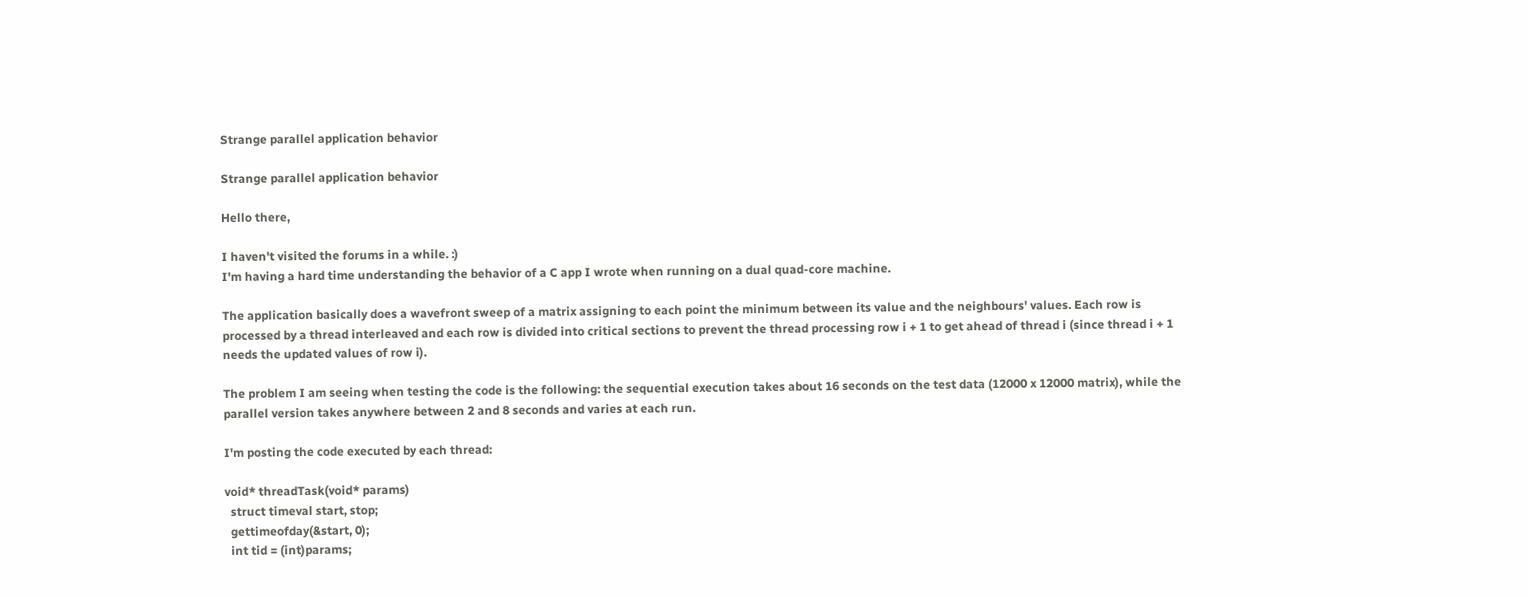Strange parallel application behavior

Strange parallel application behavior

Hello there,

I haven't visited the forums in a while. :)
I'm having a hard time understanding the behavior of a C app I wrote when running on a dual quad-core machine.

The application basically does a wavefront sweep of a matrix assigning to each point the minimum between its value and the neighbours' values. Each row is processed by a thread interleaved and each row is divided into critical sections to prevent the thread processing row i + 1 to get ahead of thread i (since thread i + 1 needs the updated values of row i).

The problem I am seeing when testing the code is the following: the sequential execution takes about 16 seconds on the test data (12000 x 12000 matrix), while the parallel version takes anywhere between 2 and 8 seconds and varies at each run.

I'm posting the code executed by each thread:

void* threadTask(void* params)
  struct timeval start, stop;
  gettimeofday(&start, 0);
  int tid = (int)params;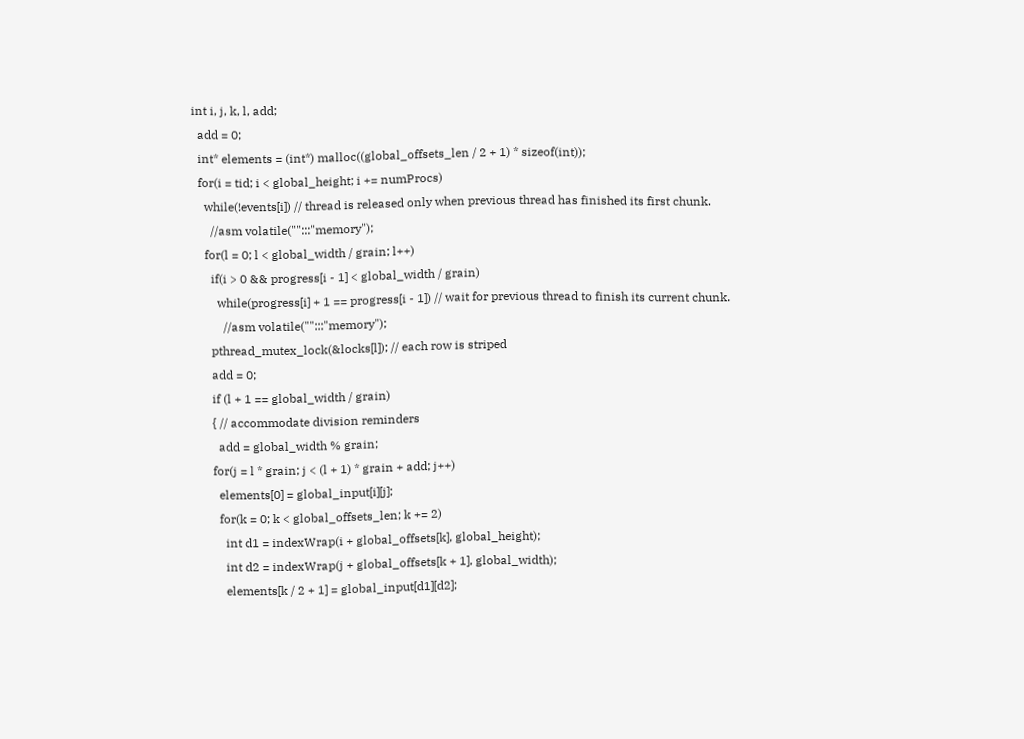int i, j, k, l, add;
  add = 0;
  int* elements = (int*) malloc((global_offsets_len / 2 + 1) * sizeof(int));
  for(i = tid; i < global_height; i += numProcs)
    while(!events[i]) // thread is released only when previous thread has finished its first chunk.
      //asm volatile("":::"memory");
    for(l = 0; l < global_width / grain; l++)
      if(i > 0 && progress[i - 1] < global_width / grain)
        while(progress[i] + 1 == progress[i - 1]) // wait for previous thread to finish its current chunk.
          //asm volatile("":::"memory");
      pthread_mutex_lock(&locks[l]); // each row is striped
      add = 0;
      if (l + 1 == global_width / grain)
      { // accommodate division reminders
        add = global_width % grain;
      for(j = l * grain; j < (l + 1) * grain + add; j++)
        elements[0] = global_input[i][j];
        for(k = 0; k < global_offsets_len; k += 2)
          int d1 = indexWrap(i + global_offsets[k], global_height);
          int d2 = indexWrap(j + global_offsets[k + 1], global_width);
          elements[k / 2 + 1] = global_input[d1][d2];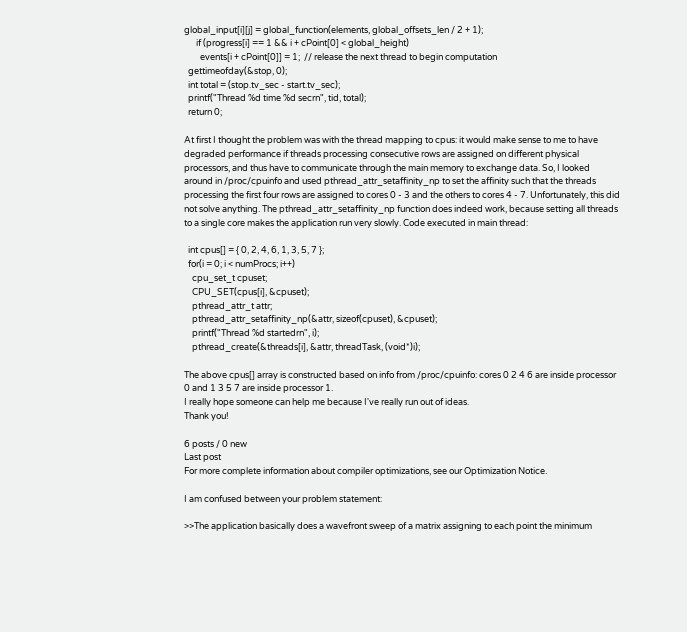global_input[i][j] = global_function(elements, global_offsets_len / 2 + 1);
      if (progress[i] == 1 && i + cPoint[0] < global_height)
        events[i + cPoint[0]] = 1;  // release the next thread to begin computation
  gettimeofday(&stop, 0);
  int total = (stop.tv_sec - start.tv_sec);
  printf("Thread %d time %d secrn", tid, total);
  return 0;

At first I thought the problem was with the thread mapping to cpus: it would make sense to me to have degraded performance if threads processing consecutive rows are assigned on different physical processors, and thus have to communicate through the main memory to exchange data. So, I looked around in /proc/cpuinfo and used pthread_attr_setaffinity_np to set the affinity such that the threads processing the first four rows are assigned to cores 0 - 3 and the others to cores 4 - 7. Unfortunately, this did not solve anything. The pthread_attr_setaffinity_np function does indeed work, because setting all threads to a single core makes the application run very slowly. Code executed in main thread:

  int cpus[] = { 0, 2, 4, 6, 1, 3, 5, 7 };
  for(i = 0; i < numProcs; i++)
    cpu_set_t cpuset;
    CPU_SET(cpus[i], &cpuset);
    pthread_attr_t attr;
    pthread_attr_setaffinity_np(&attr, sizeof(cpuset), &cpuset);
    printf("Thread %d startedrn", i);
    pthread_create(&threads[i], &attr, threadTask, (void*)i);

The above cpus[] array is constructed based on info from /proc/cpuinfo: cores 0 2 4 6 are inside processor 0 and 1 3 5 7 are inside processor 1.
I really hope someone can help me because I've really run out of ideas.
Thank you!

6 posts / 0 new
Last post
For more complete information about compiler optimizations, see our Optimization Notice.

I am confused between your problem statement:

>>The application basically does a wavefront sweep of a matrix assigning to each point the minimum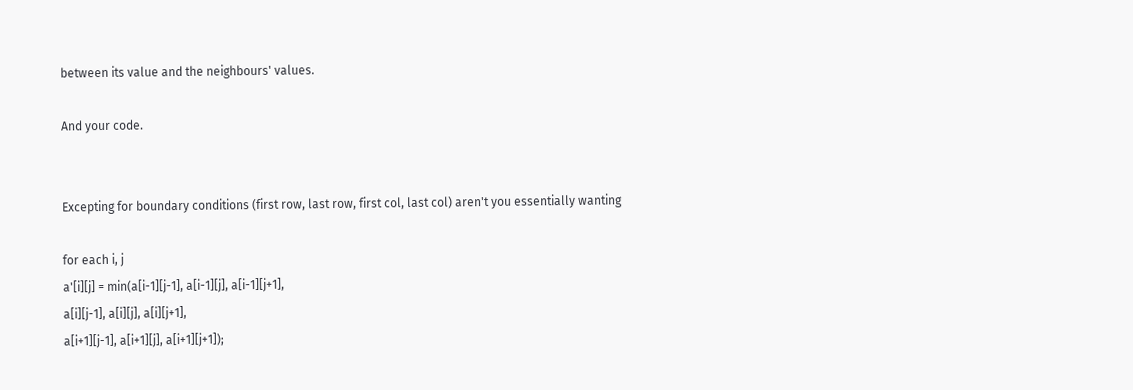between its value and the neighbours' values.

And your code.


Excepting for boundary conditions (first row, last row, first col, last col) aren't you essentially wanting

for each i, j
a'[i][j] = min(a[i-1][j-1], a[i-1][j], a[i-1][j+1],
a[i][j-1], a[i][j], a[i][j+1],
a[i+1][j-1], a[i+1][j], a[i+1][j+1]);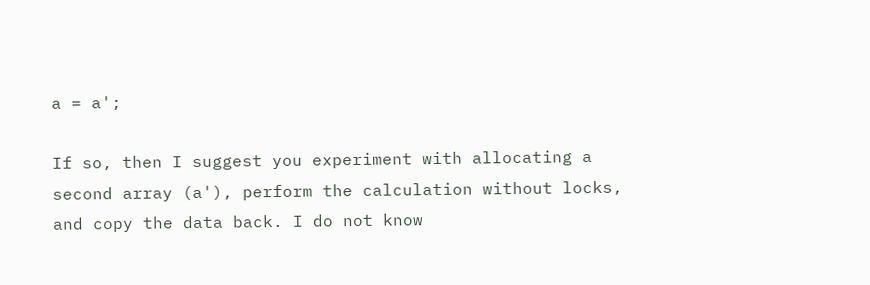a = a';

If so, then I suggest you experiment with allocating a second array (a'), perform the calculation without locks, and copy the data back. I do not know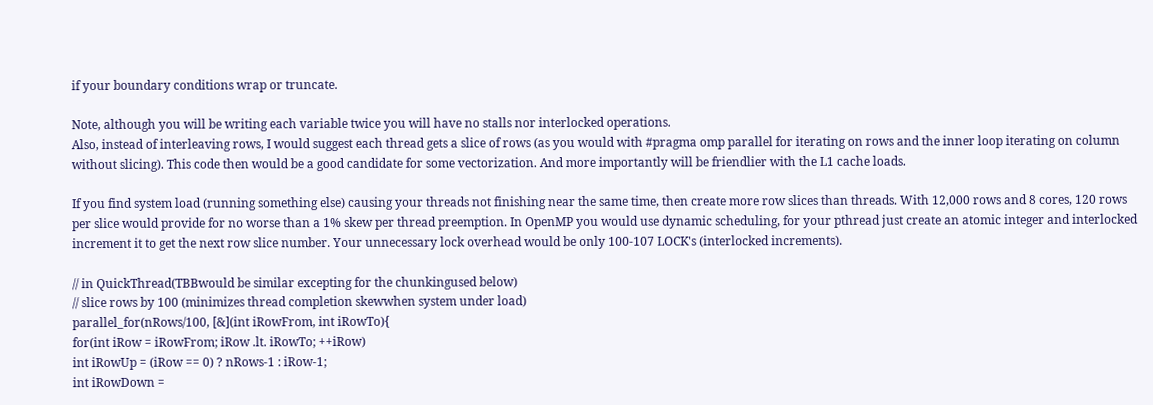if your boundary conditions wrap or truncate.

Note, although you will be writing each variable twice you will have no stalls nor interlocked operations.
Also, instead of interleaving rows, I would suggest each thread gets a slice of rows (as you would with #pragma omp parallel for iterating on rows and the inner loop iterating on column without slicing). This code then would be a good candidate for some vectorization. And more importantly will be friendlier with the L1 cache loads.

If you find system load (running something else) causing your threads not finishing near the same time, then create more row slices than threads. With 12,000 rows and 8 cores, 120 rows per slice would provide for no worse than a 1% skew per thread preemption. In OpenMP you would use dynamic scheduling, for your pthread just create an atomic integer and interlocked increment it to get the next row slice number. Your unnecessary lock overhead would be only 100-107 LOCK's (interlocked increments).

// in QuickThread(TBBwould be similar excepting for the chunkingused below)
// slice rows by 100 (minimizes thread completion skewwhen system under load)
parallel_for(nRows/100, [&](int iRowFrom, int iRowTo){
for(int iRow = iRowFrom; iRow .lt. iRowTo; ++iRow)
int iRowUp = (iRow == 0) ? nRows-1 : iRow-1;
int iRowDown =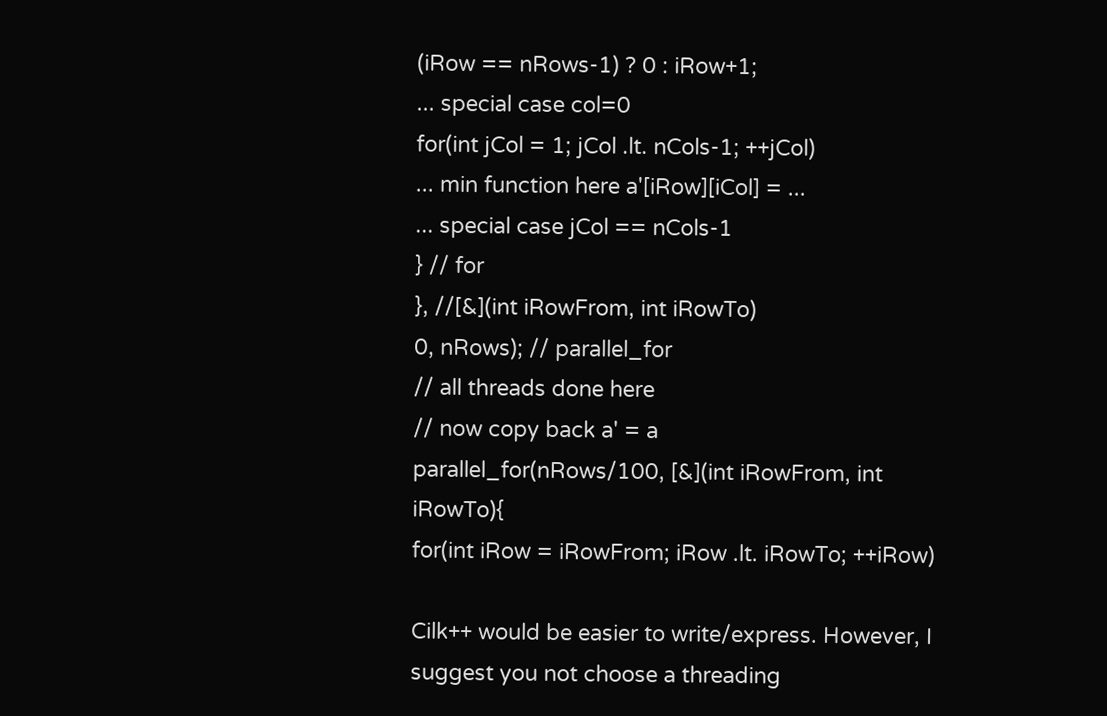(iRow == nRows-1) ? 0 : iRow+1;
... special case col=0
for(int jCol = 1; jCol .lt. nCols-1; ++jCol)
... min function here a'[iRow][iCol] = ...
... special case jCol == nCols-1
} // for
}, //[&](int iRowFrom, int iRowTo)
0, nRows); // parallel_for
// all threads done here
// now copy back a' = a
parallel_for(nRows/100, [&](int iRowFrom, int iRowTo){
for(int iRow = iRowFrom; iRow .lt. iRowTo; ++iRow)

Cilk++ would be easier to write/express. However, I suggest you not choose a threading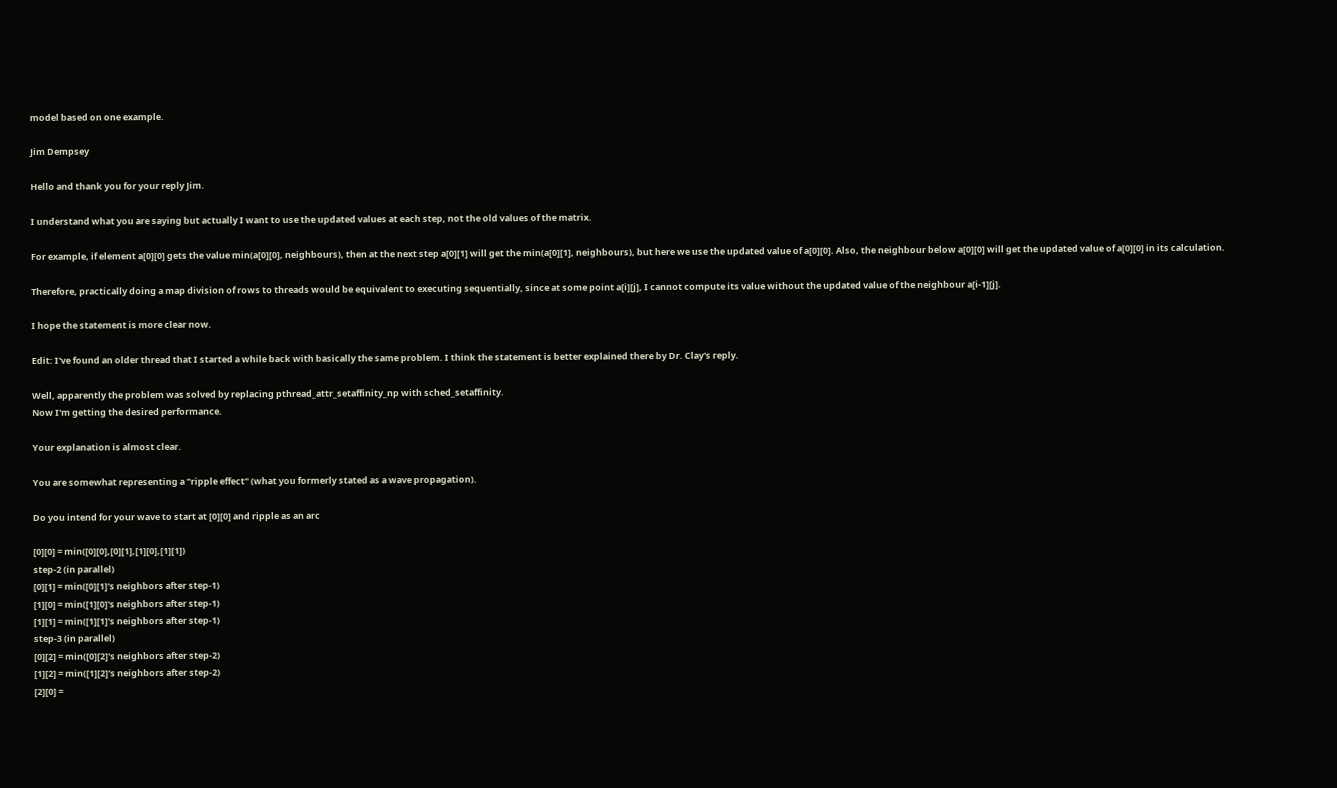model based on one example.

Jim Dempsey

Hello and thank you for your reply Jim.

I understand what you are saying but actually I want to use the updated values at each step, not the old values of the matrix.

For example, if element a[0][0] gets the value min(a[0][0], neighbours), then at the next step a[0][1] will get the min(a[0][1], neighbours), but here we use the updated value of a[0][0]. Also, the neighbour below a[0][0] will get the updated value of a[0][0] in its calculation.

Therefore, practically doing a map division of rows to threads would be equivalent to executing sequentially, since at some point a[i][j], I cannot compute its value without the updated value of the neighbour a[i-1][j].

I hope the statement is more clear now.

Edit: I've found an older thread that I started a while back with basically the same problem. I think the statement is better explained there by Dr. Clay's reply.

Well, apparently the problem was solved by replacing pthread_attr_setaffinity_np with sched_setaffinity.
Now I'm getting the desired performance.

Your explanation is almost clear.

You are somewhat representing a "ripple effect" (what you formerly stated as a wave propagation).

Do you intend for your wave to start at [0][0] and ripple as an arc

[0][0] = min([0][0],[0][1],[1][0],[1][1])
step-2 (in parallel)
[0][1] = min([0][1]'s neighbors after step-1)
[1][0] = min([1][0]'s neighbors after step-1)
[1][1] = min([1][1]'s neighbors after step-1)
step-3 (in parallel)
[0][2] = min([0][2]'s neighbors after step-2)
[1][2] = min([1][2]'s neighbors after step-2)
[2][0] =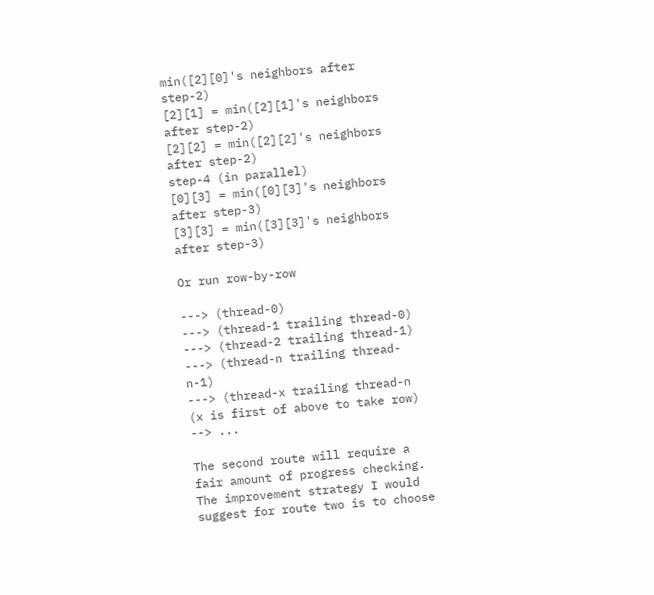min([2][0]'s neighbors after step-2)
[2][1] = min([2][1]'s neighbors after step-2)
[2][2] = min([2][2]'s neighbors after step-2)
step-4 (in parallel)
[0][3] = min([0][3]'s neighbors after step-3)
[3][3] = min([3][3]'s neighbors after step-3)

Or run row-by-row

---> (thread-0)
---> (thread-1 trailing thread-0)
---> (thread-2 trailing thread-1)
---> (thread-n trailing thread-n-1)
---> (thread-x trailing thread-n (x is first of above to take row)
--> ...

The second route will require a fair amount of progress checking. The improvement strategy I would suggest for route two is to choose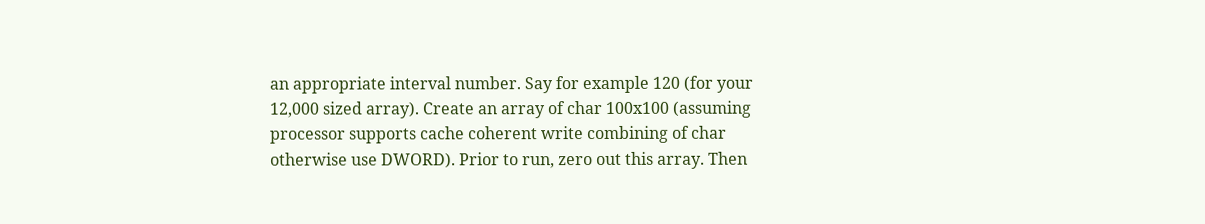an appropriate interval number. Say for example 120 (for your 12,000 sized array). Create an array of char 100x100 (assuming processor supports cache coherent write combining of char otherwise use DWORD). Prior to run, zero out this array. Then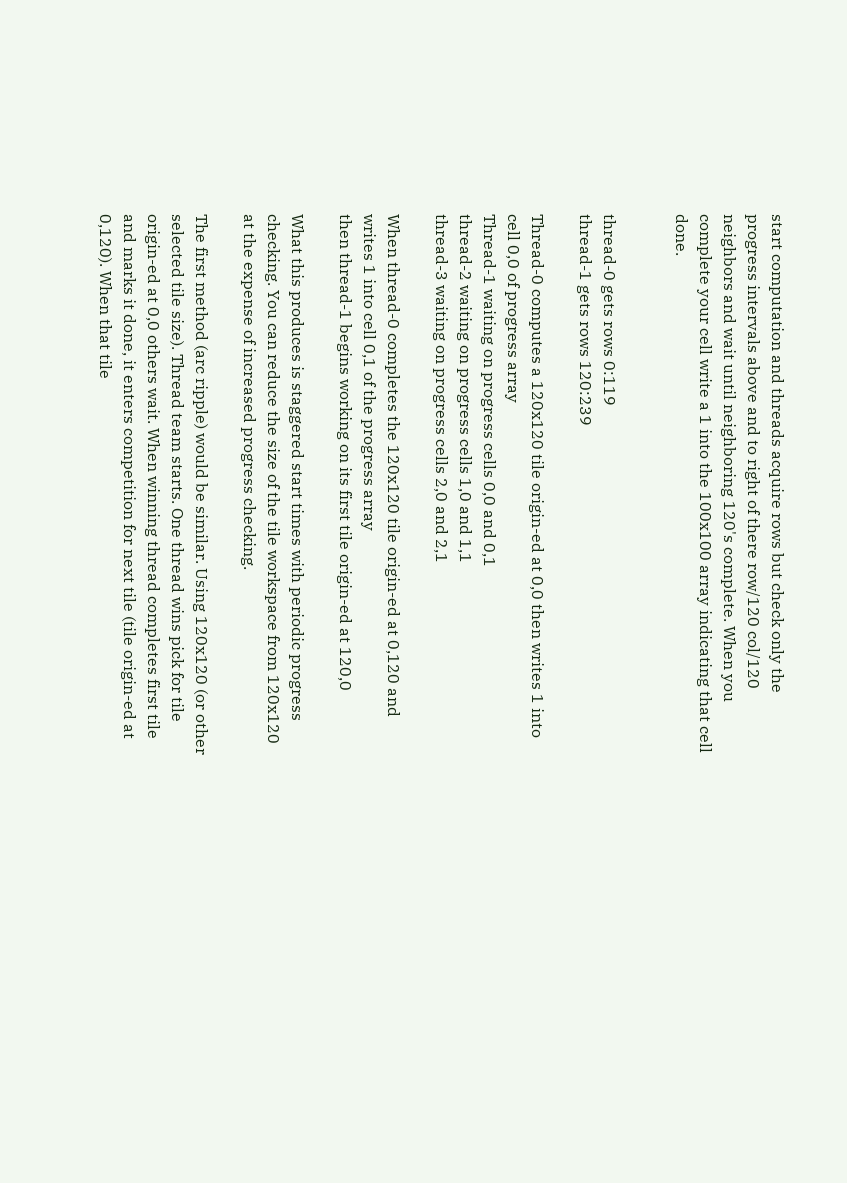start computation and threads acquire rows but check only the progress intervals above and to right of there row/120 col/120 neighbors and wait until neighboring 120's complete. When you complete your cell write a 1 into the 100x100 array indicating that cell done.


thread-0 gets rows 0:119
thread-1 gets rows 120:239

Thread-0 computes a 120x120 tile origin-ed at 0,0 then writes 1 into cell 0,0 of progress array
Thread-1 waiting on progress cells 0,0 and 0,1
thread-2 waiting on progress cells 1,0 and 1,1
thread-3 waiting on progress cells 2,0 and 2,1

When thread-0 completes the 120x120 tile origin-ed at 0,120 and writes 1 into cell 0,1 of the progress array
then thread-1 begins working on its first tile origin-ed at 120,0

What this produces is staggered start times with periodic progress checking. You can reduce the size of the tile workspace from 120x120 at the expense of increased progress checking.

The first method (arc ripple) would be similar. Using 120x120 (or other selected tile size). Thread team starts. One thread wins pick for tile origin-ed at 0,0 others wait. When winning thread completes first tile and marks it done, it enters competition for next tile (tile origin-ed at 0,120). When that tile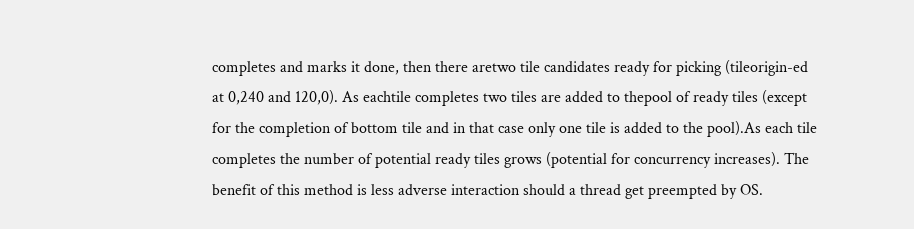completes and marks it done, then there aretwo tile candidates ready for picking (tileorigin-ed at 0,240 and 120,0). As eachtile completes two tiles are added to thepool of ready tiles (except for the completion of bottom tile and in that case only one tile is added to the pool).As each tile completes the number of potential ready tiles grows (potential for concurrency increases). The benefit of this method is less adverse interaction should a thread get preempted by OS.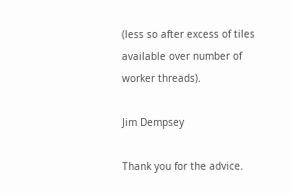(less so after excess of tiles available over number of worker threads).

Jim Dempsey

Thank you for the advice.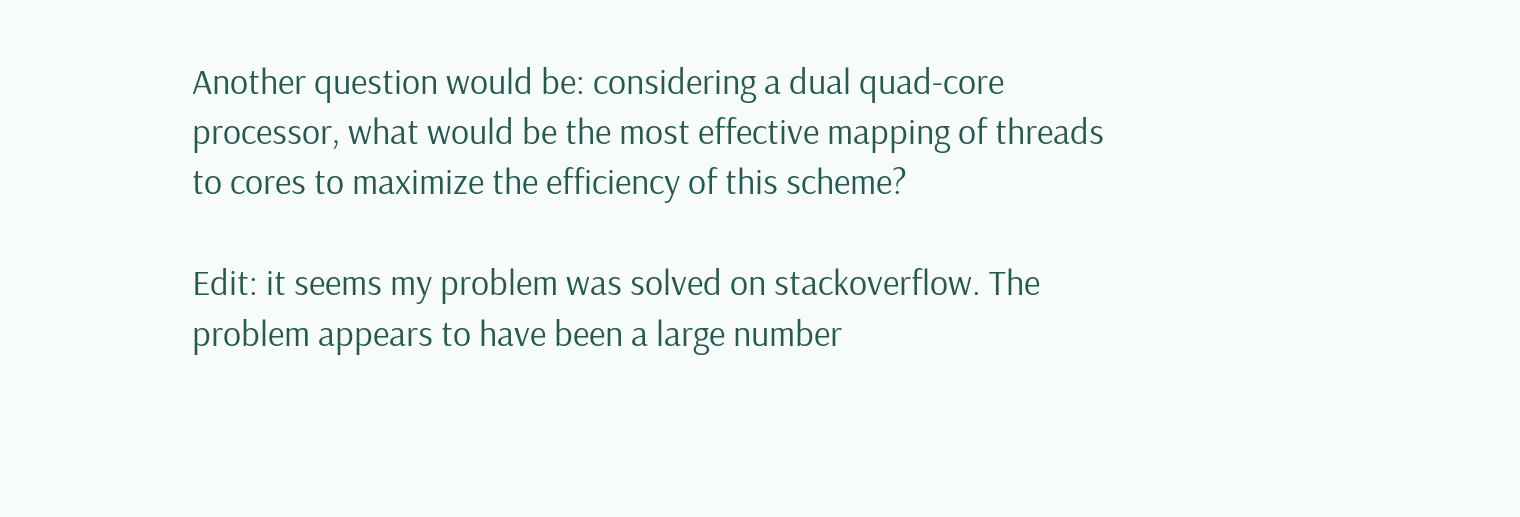Another question would be: considering a dual quad-core processor, what would be the most effective mapping of threads to cores to maximize the efficiency of this scheme?

Edit: it seems my problem was solved on stackoverflow. The problem appears to have been a large number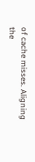of cache misses. Aligning the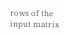rows of the input matrix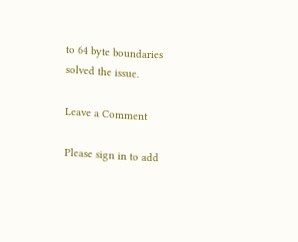to 64 byte boundaries solved the issue.

Leave a Comment

Please sign in to add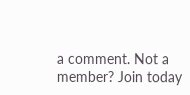a comment. Not a member? Join today